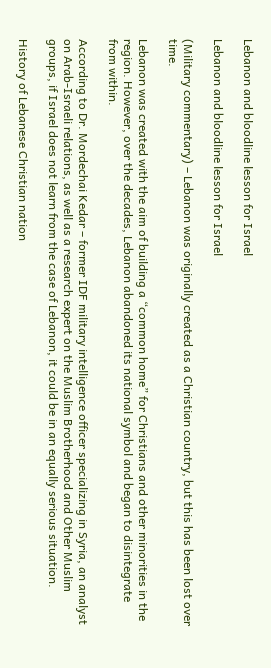Lebanon and bloodline lesson for Israel

Lebanon and bloodline lesson for Israel

(Military commentary) – Lebanon was originally created as a Christian country, but this has been lost over time.

Lebanon was created with the aim of building a “common home” for Christians and other minorities in the region. However, over the decades, Lebanon abandoned its national symbol and began to disintegrate from within.

According to Dr. Mordechai Kedar – former IDF military intelligence officer specializing in Syria, an analyst on Arab-Israeli relations, as well as a research expert on the Muslim Brotherhood and Other Muslim groups, if Israel does not learn from the case of Lebanon, it could be in an equally serious situation.

History of Lebanese Christian nation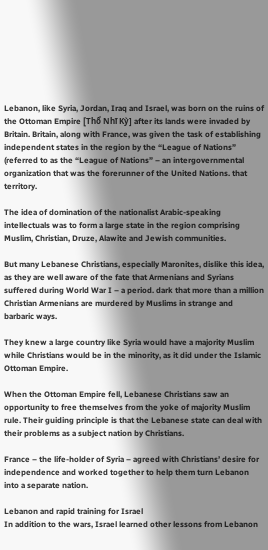Lebanon, like Syria, Jordan, Iraq and Israel, was born on the ruins of the Ottoman Empire [Thổ Nhĩ Kỳ] after its lands were invaded by Britain. Britain, along with France, was given the task of establishing independent states in the region by the “League of Nations” (referred to as the “League of Nations” – an intergovernmental organization that was the forerunner of the United Nations. that territory.

The idea of domination of the nationalist Arabic-speaking intellectuals was to form a large state in the region comprising Muslim, Christian, Druze, Alawite and Jewish communities.

But many Lebanese Christians, especially Maronites, dislike this idea, as they are well aware of the fate that Armenians and Syrians suffered during World War I – a period. dark that more than a million Christian Armenians are murdered by Muslims in strange and barbaric ways.

They knew a large country like Syria would have a majority Muslim while Christians would be in the minority, as it did under the Islamic Ottoman Empire.

When the Ottoman Empire fell, Lebanese Christians saw an opportunity to free themselves from the yoke of majority Muslim rule. Their guiding principle is that the Lebanese state can deal with their problems as a subject nation by Christians.

France – the life-holder of Syria – agreed with Christians’ desire for independence and worked together to help them turn Lebanon into a separate nation.

Lebanon and rapid training for Israel
In addition to the wars, Israel learned other lessons from Lebanon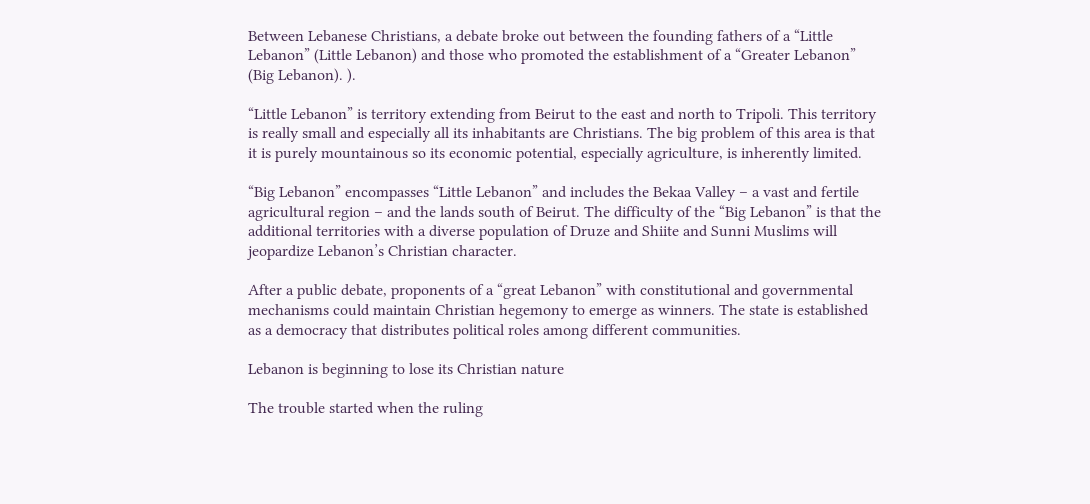Between Lebanese Christians, a debate broke out between the founding fathers of a “Little Lebanon” (Little Lebanon) and those who promoted the establishment of a “Greater Lebanon” (Big Lebanon). ).

“Little Lebanon” is territory extending from Beirut to the east and north to Tripoli. This territory is really small and especially all its inhabitants are Christians. The big problem of this area is that it is purely mountainous so its economic potential, especially agriculture, is inherently limited.

“Big Lebanon” encompasses “Little Lebanon” and includes the Bekaa Valley – a vast and fertile agricultural region – and the lands south of Beirut. The difficulty of the “Big Lebanon” is that the additional territories with a diverse population of Druze and Shiite and Sunni Muslims will jeopardize Lebanon’s Christian character.

After a public debate, proponents of a “great Lebanon” with constitutional and governmental mechanisms could maintain Christian hegemony to emerge as winners. The state is established as a democracy that distributes political roles among different communities.

Lebanon is beginning to lose its Christian nature

The trouble started when the ruling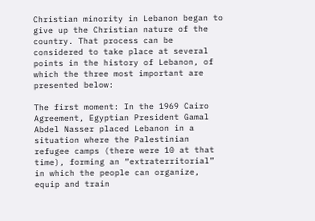Christian minority in Lebanon began to give up the Christian nature of the country. That process can be considered to take place at several points in the history of Lebanon, of which the three most important are presented below:

The first moment: In the 1969 Cairo Agreement, Egyptian President Gamal Abdel Nasser placed Lebanon in a situation where the Palestinian refugee camps (there were 10 at that time), forming an “extraterritorial” in which the people can organize, equip and train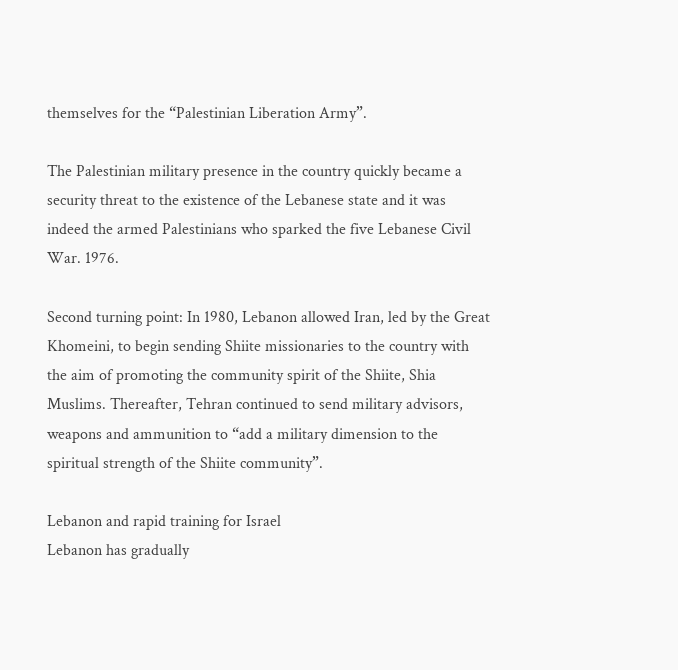themselves for the “Palestinian Liberation Army”.

The Palestinian military presence in the country quickly became a security threat to the existence of the Lebanese state and it was indeed the armed Palestinians who sparked the five Lebanese Civil War. 1976.

Second turning point: In 1980, Lebanon allowed Iran, led by the Great Khomeini, to begin sending Shiite missionaries to the country with the aim of promoting the community spirit of the Shiite, Shia Muslims. Thereafter, Tehran continued to send military advisors, weapons and ammunition to “add a military dimension to the spiritual strength of the Shiite community”.

Lebanon and rapid training for Israel
Lebanon has gradually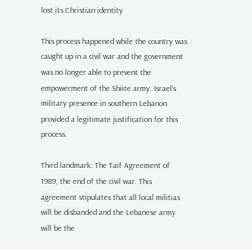lost its Christian identity

This process happened while the country was caught up in a civil war and the government was no longer able to prevent the empowerment of the Shiite army. Israel’s military presence in southern Lebanon provided a legitimate justification for this process.

Third landmark: The Taif Agreement of 1989, the end of the civil war. This agreement stipulates that all local militias will be disbanded and the Lebanese army will be the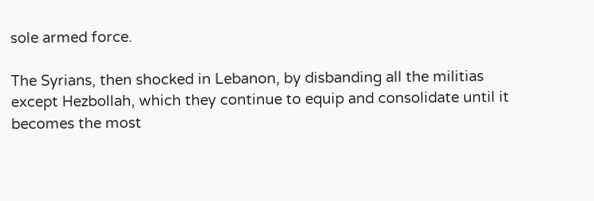sole armed force.

The Syrians, then shocked in Lebanon, by disbanding all the militias except Hezbollah, which they continue to equip and consolidate until it becomes the most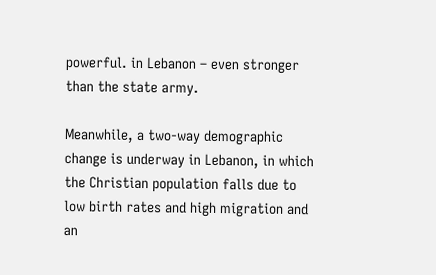powerful. in Lebanon – even stronger than the state army.

Meanwhile, a two-way demographic change is underway in Lebanon, in which the Christian population falls due to low birth rates and high migration and an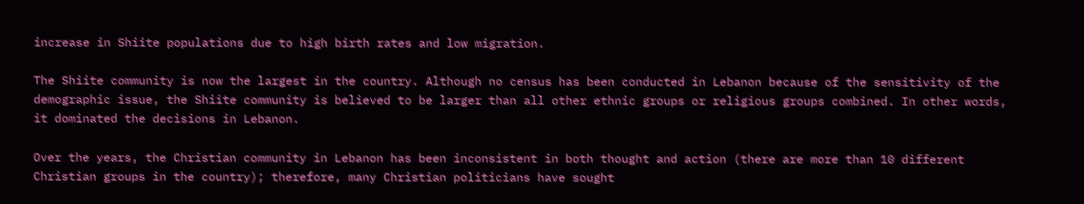increase in Shiite populations due to high birth rates and low migration.

The Shiite community is now the largest in the country. Although no census has been conducted in Lebanon because of the sensitivity of the demographic issue, the Shiite community is believed to be larger than all other ethnic groups or religious groups combined. In other words, it dominated the decisions in Lebanon.

Over the years, the Christian community in Lebanon has been inconsistent in both thought and action (there are more than 10 different Christian groups in the country); therefore, many Christian politicians have sought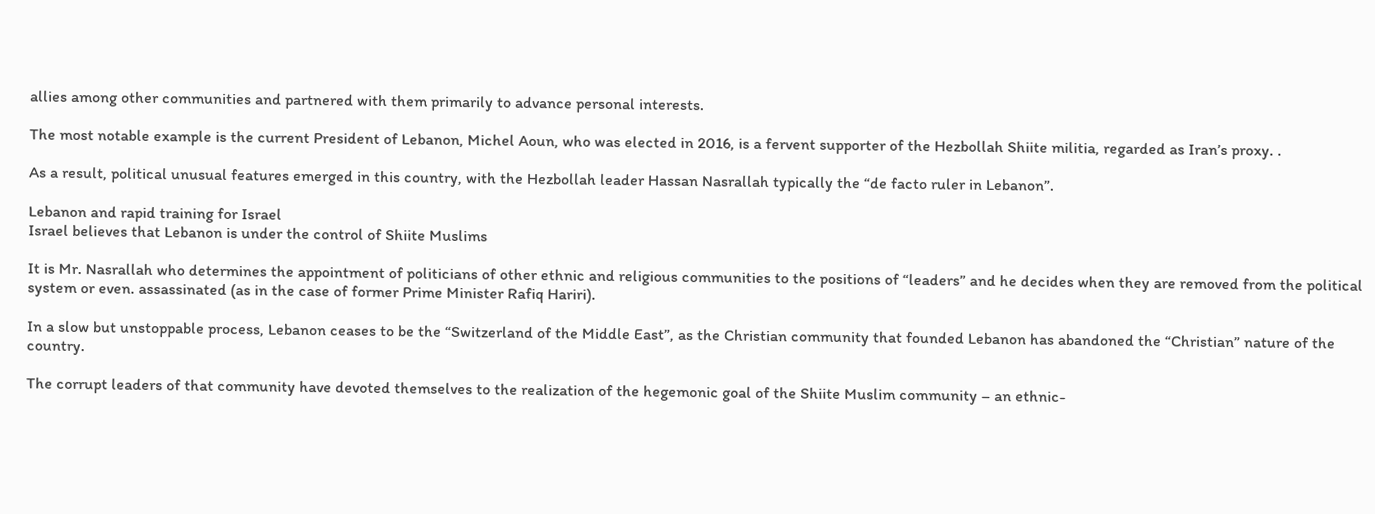allies among other communities and partnered with them primarily to advance personal interests.

The most notable example is the current President of Lebanon, Michel Aoun, who was elected in 2016, is a fervent supporter of the Hezbollah Shiite militia, regarded as Iran’s proxy. .

As a result, political unusual features emerged in this country, with the Hezbollah leader Hassan Nasrallah typically the “de facto ruler in Lebanon”.

Lebanon and rapid training for Israel
Israel believes that Lebanon is under the control of Shiite Muslims

It is Mr. Nasrallah who determines the appointment of politicians of other ethnic and religious communities to the positions of “leaders” and he decides when they are removed from the political system or even. assassinated (as in the case of former Prime Minister Rafiq Hariri).

In a slow but unstoppable process, Lebanon ceases to be the “Switzerland of the Middle East”, as the Christian community that founded Lebanon has abandoned the “Christian” nature of the country.

The corrupt leaders of that community have devoted themselves to the realization of the hegemonic goal of the Shiite Muslim community – an ethnic-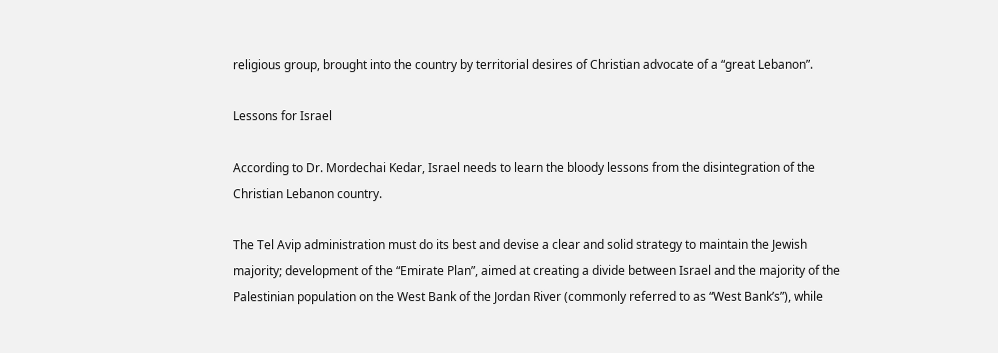religious group, brought into the country by territorial desires of Christian advocate of a “great Lebanon”.

Lessons for Israel

According to Dr. Mordechai Kedar, Israel needs to learn the bloody lessons from the disintegration of the Christian Lebanon country.

The Tel Avip administration must do its best and devise a clear and solid strategy to maintain the Jewish majority; development of the “Emirate Plan”, aimed at creating a divide between Israel and the majority of the Palestinian population on the West Bank of the Jordan River (commonly referred to as “West Bank’s”), while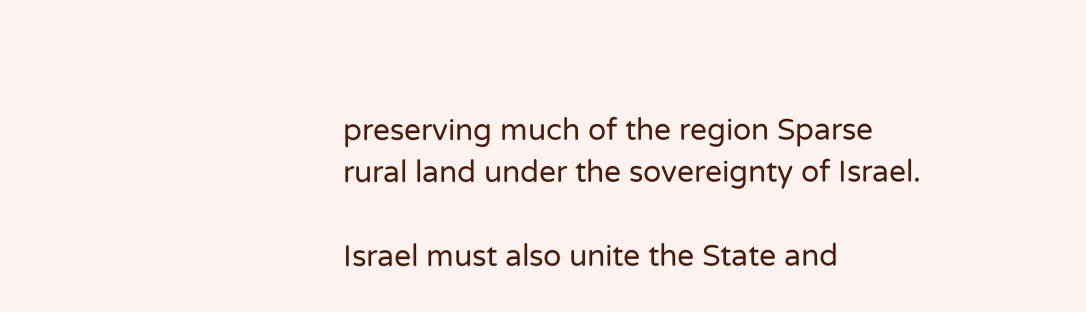preserving much of the region Sparse rural land under the sovereignty of Israel.

Israel must also unite the State and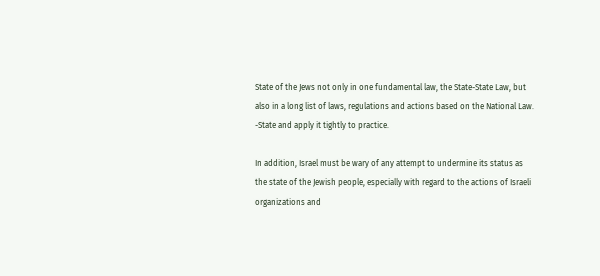State of the Jews not only in one fundamental law, the State-State Law, but also in a long list of laws, regulations and actions based on the National Law. -State and apply it tightly to practice.

In addition, Israel must be wary of any attempt to undermine its status as the state of the Jewish people, especially with regard to the actions of Israeli organizations and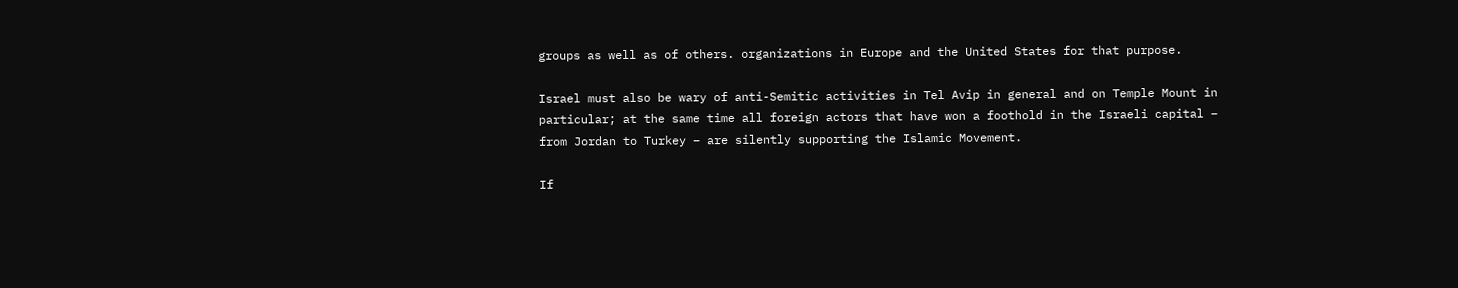groups as well as of others. organizations in Europe and the United States for that purpose.

Israel must also be wary of anti-Semitic activities in Tel Avip in general and on Temple Mount in particular; at the same time all foreign actors that have won a foothold in the Israeli capital – from Jordan to Turkey – are silently supporting the Islamic Movement.

If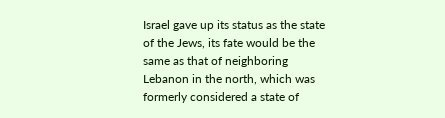Israel gave up its status as the state of the Jews, its fate would be the same as that of neighboring Lebanon in the north, which was formerly considered a state of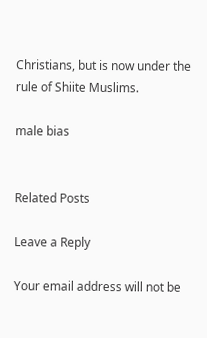Christians, but is now under the rule of Shiite Muslims.

male bias


Related Posts

Leave a Reply

Your email address will not be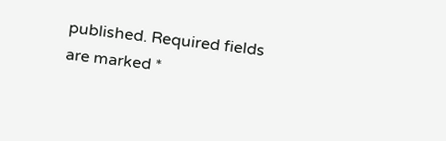published. Required fields are marked *